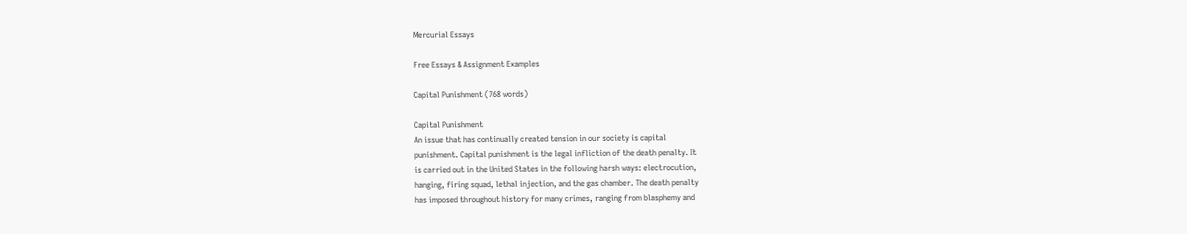Mercurial Essays

Free Essays & Assignment Examples

Capital Punishment (768 words)

Capital Punishment
An issue that has continually created tension in our society is capital
punishment. Capital punishment is the legal infliction of the death penalty. It
is carried out in the United States in the following harsh ways: electrocution,
hanging, firing squad, lethal injection, and the gas chamber. The death penalty
has imposed throughout history for many crimes, ranging from blasphemy and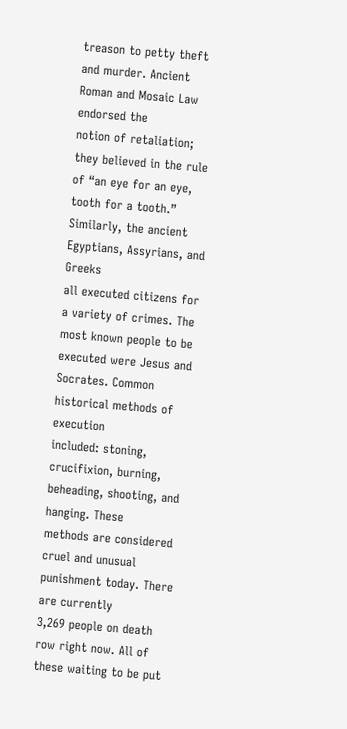treason to petty theft and murder. Ancient Roman and Mosaic Law endorsed the
notion of retaliation; they believed in the rule of “an eye for an eye,
tooth for a tooth.” Similarly, the ancient Egyptians, Assyrians, and Greeks
all executed citizens for a variety of crimes. The most known people to be
executed were Jesus and Socrates. Common historical methods of execution
included: stoning, crucifixion, burning, beheading, shooting, and hanging. These
methods are considered cruel and unusual punishment today. There are currently
3,269 people on death row right now. All of these waiting to be put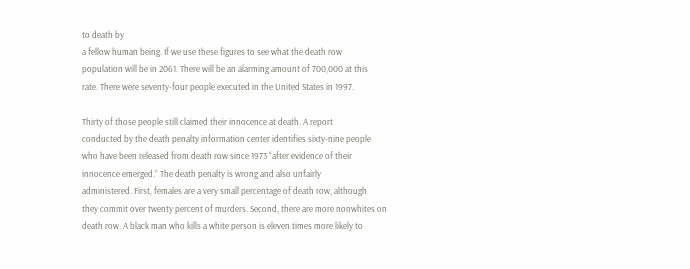to death by
a fellow human being. If we use these figures to see what the death row
population will be in 2061. There will be an alarming amount of 700,000 at this
rate. There were seventy-four people executed in the United States in 1997.

Thirty of those people still claimed their innocence at death. A report
conducted by the death penalty information center identifies sixty-nine people
who have been released from death row since 1973 “after evidence of their
innocence emerged.” The death penalty is wrong and also unfairly
administered. First, females are a very small percentage of death row, although
they commit over twenty percent of murders. Second, there are more nonwhites on
death row. A black man who kills a white person is eleven times more likely to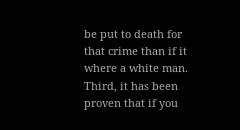be put to death for that crime than if it where a white man. Third, it has been
proven that if you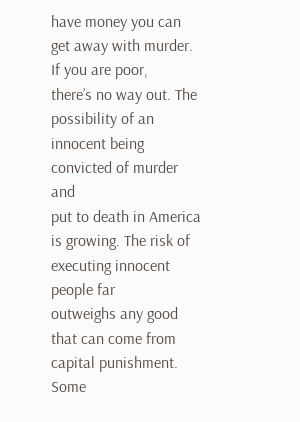have money you can get away with murder. If you are poor,
there’s no way out. The possibility of an innocent being convicted of murder and
put to death in America is growing. The risk of executing innocent people far
outweighs any good that can come from capital punishment. Some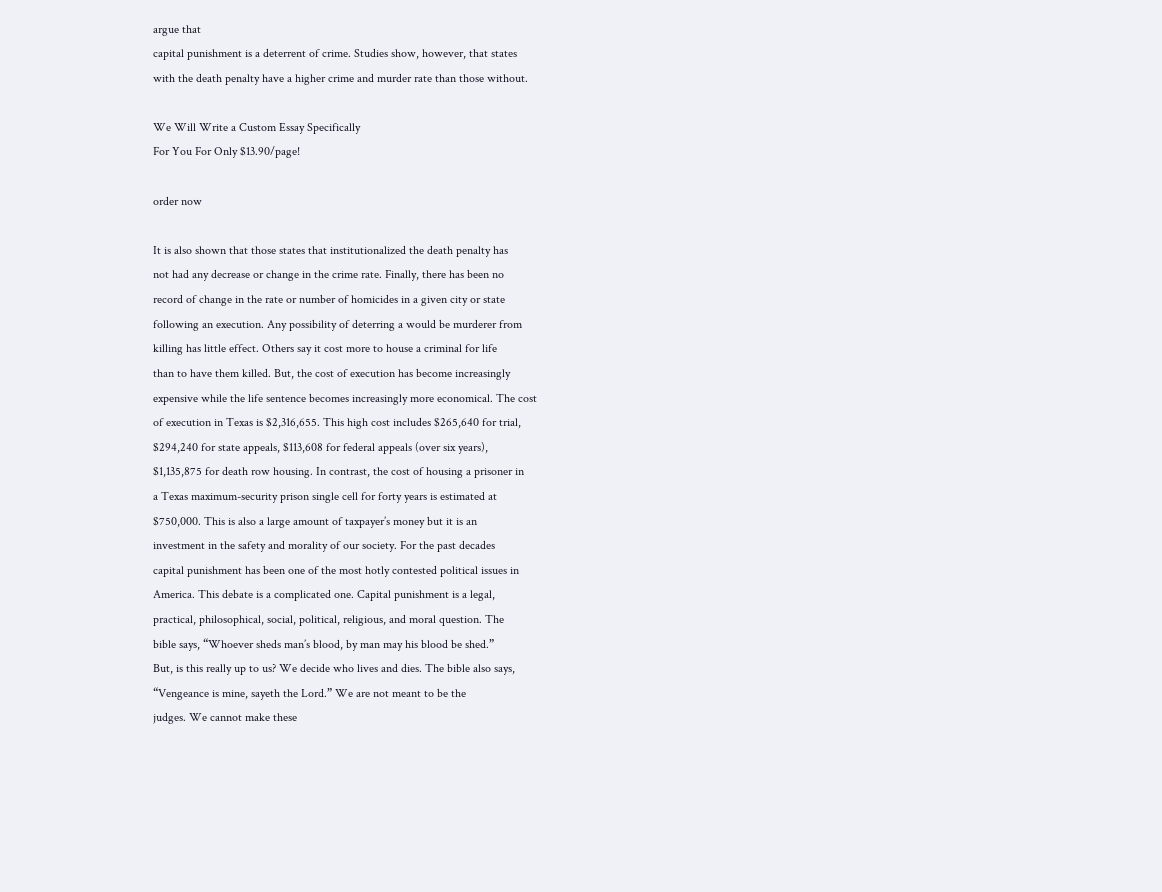argue that
capital punishment is a deterrent of crime. Studies show, however, that states
with the death penalty have a higher crime and murder rate than those without.

We Will Write a Custom Essay Specifically
For You For Only $13.90/page!

order now

It is also shown that those states that institutionalized the death penalty has
not had any decrease or change in the crime rate. Finally, there has been no
record of change in the rate or number of homicides in a given city or state
following an execution. Any possibility of deterring a would be murderer from
killing has little effect. Others say it cost more to house a criminal for life
than to have them killed. But, the cost of execution has become increasingly
expensive while the life sentence becomes increasingly more economical. The cost
of execution in Texas is $2,316,655. This high cost includes $265,640 for trial,
$294,240 for state appeals, $113,608 for federal appeals (over six years),
$1,135,875 for death row housing. In contrast, the cost of housing a prisoner in
a Texas maximum-security prison single cell for forty years is estimated at
$750,000. This is also a large amount of taxpayer’s money but it is an
investment in the safety and morality of our society. For the past decades
capital punishment has been one of the most hotly contested political issues in
America. This debate is a complicated one. Capital punishment is a legal,
practical, philosophical, social, political, religious, and moral question. The
bible says, “Whoever sheds man’s blood, by man may his blood be shed.”
But, is this really up to us? We decide who lives and dies. The bible also says,
“Vengeance is mine, sayeth the Lord.” We are not meant to be the
judges. We cannot make these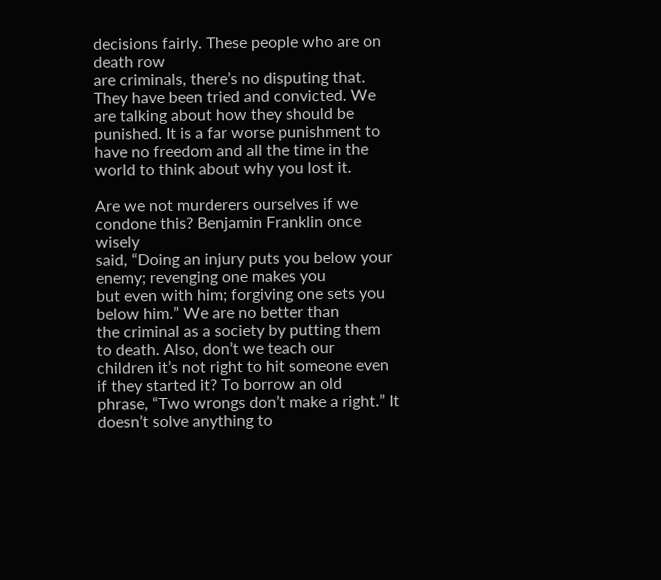decisions fairly. These people who are on death row
are criminals, there’s no disputing that. They have been tried and convicted. We
are talking about how they should be punished. It is a far worse punishment to
have no freedom and all the time in the world to think about why you lost it.

Are we not murderers ourselves if we condone this? Benjamin Franklin once wisely
said, “Doing an injury puts you below your enemy; revenging one makes you
but even with him; forgiving one sets you below him.” We are no better than
the criminal as a society by putting them to death. Also, don’t we teach our
children it’s not right to hit someone even if they started it? To borrow an old
phrase, “Two wrongs don’t make a right.” It doesn’t solve anything to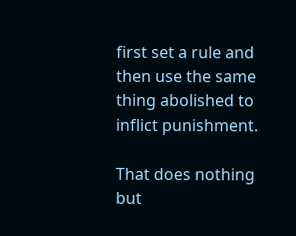first set a rule and then use the same thing abolished to inflict punishment.

That does nothing but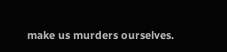make us murders ourselves.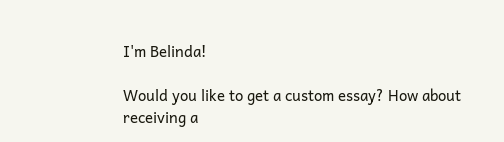I'm Belinda!

Would you like to get a custom essay? How about receiving a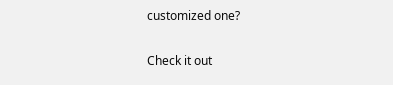customized one?

Check it out